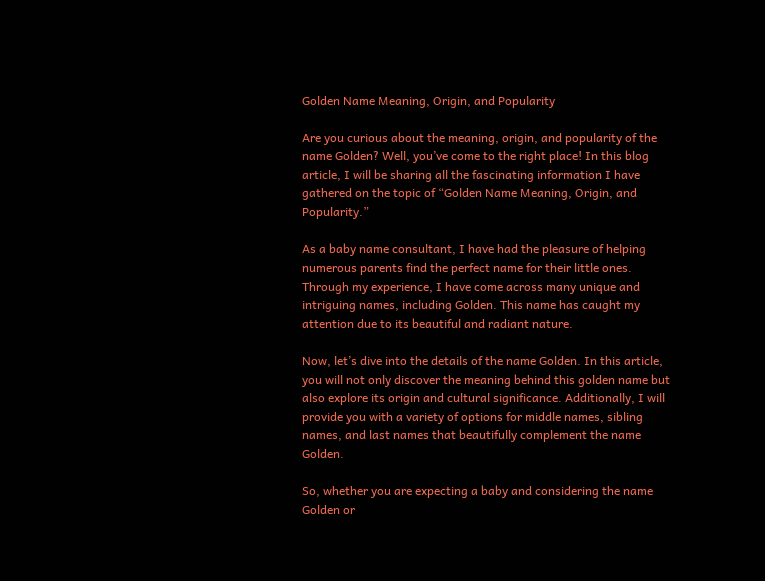Golden Name Meaning, Origin, and Popularity

Are you curious about the meaning, origin, and popularity of the name Golden? Well, you’ve come to the right place! In this blog article, I will be sharing all the fascinating information I have gathered on the topic of “Golden Name Meaning, Origin, and Popularity.”

As a baby name consultant, I have had the pleasure of helping numerous parents find the perfect name for their little ones. Through my experience, I have come across many unique and intriguing names, including Golden. This name has caught my attention due to its beautiful and radiant nature.

Now, let’s dive into the details of the name Golden. In this article, you will not only discover the meaning behind this golden name but also explore its origin and cultural significance. Additionally, I will provide you with a variety of options for middle names, sibling names, and last names that beautifully complement the name Golden.

So, whether you are expecting a baby and considering the name Golden or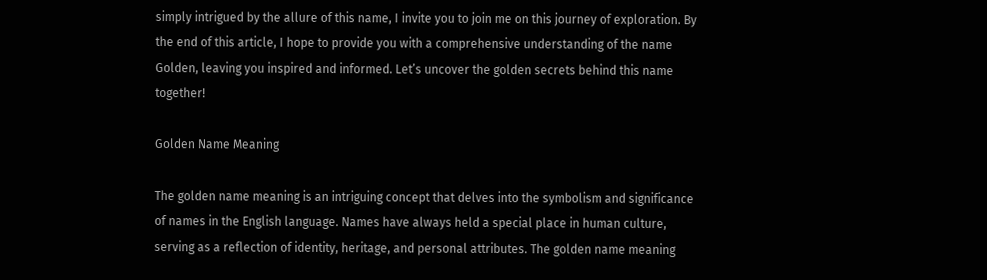simply intrigued by the allure of this name, I invite you to join me on this journey of exploration. By the end of this article, I hope to provide you with a comprehensive understanding of the name Golden, leaving you inspired and informed. Let’s uncover the golden secrets behind this name together!

Golden Name Meaning

The golden name meaning is an intriguing concept that delves into the symbolism and significance of names in the English language. Names have always held a special place in human culture, serving as a reflection of identity, heritage, and personal attributes. The golden name meaning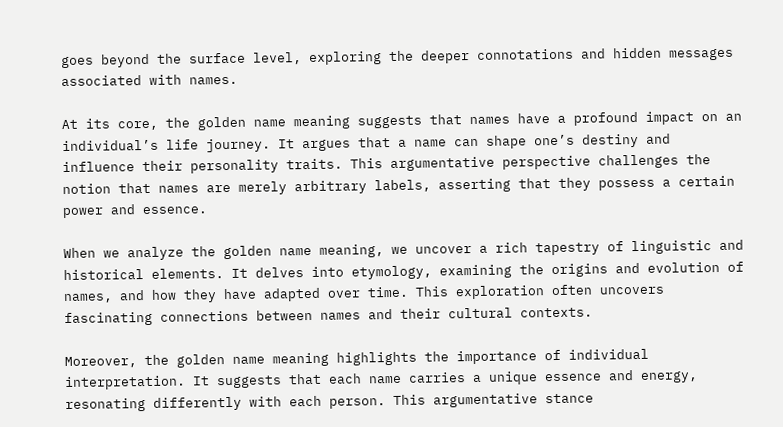goes beyond the surface level, exploring the deeper connotations and hidden messages associated with names.

At its core, the golden name meaning suggests that names have a profound impact on an individual’s life journey. It argues that a name can shape one’s destiny and influence their personality traits. This argumentative perspective challenges the notion that names are merely arbitrary labels, asserting that they possess a certain power and essence.

When we analyze the golden name meaning, we uncover a rich tapestry of linguistic and historical elements. It delves into etymology, examining the origins and evolution of names, and how they have adapted over time. This exploration often uncovers fascinating connections between names and their cultural contexts.

Moreover, the golden name meaning highlights the importance of individual interpretation. It suggests that each name carries a unique essence and energy, resonating differently with each person. This argumentative stance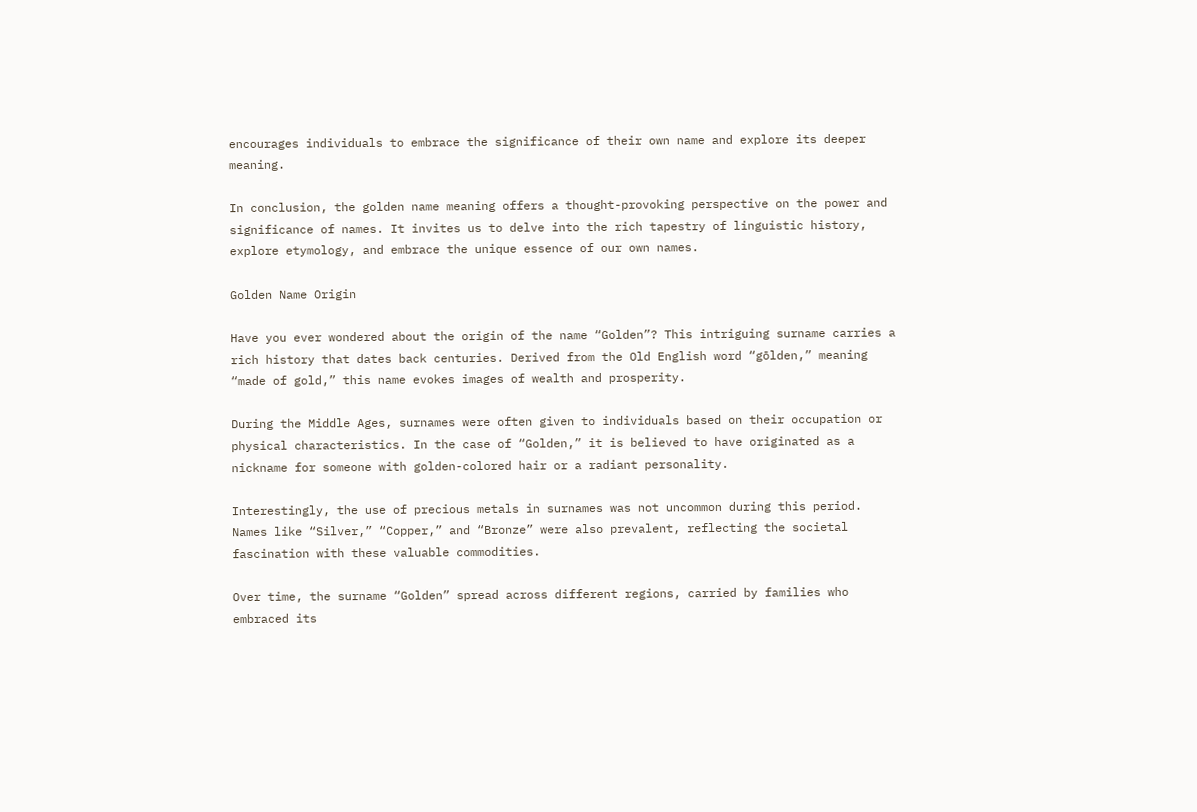encourages individuals to embrace the significance of their own name and explore its deeper meaning.

In conclusion, the golden name meaning offers a thought-provoking perspective on the power and significance of names. It invites us to delve into the rich tapestry of linguistic history, explore etymology, and embrace the unique essence of our own names.

Golden Name Origin

Have you ever wondered about the origin of the name “Golden”? This intriguing surname carries a rich history that dates back centuries. Derived from the Old English word “gōlden,” meaning “made of gold,” this name evokes images of wealth and prosperity.

During the Middle Ages, surnames were often given to individuals based on their occupation or physical characteristics. In the case of “Golden,” it is believed to have originated as a nickname for someone with golden-colored hair or a radiant personality.

Interestingly, the use of precious metals in surnames was not uncommon during this period. Names like “Silver,” “Copper,” and “Bronze” were also prevalent, reflecting the societal fascination with these valuable commodities.

Over time, the surname “Golden” spread across different regions, carried by families who embraced its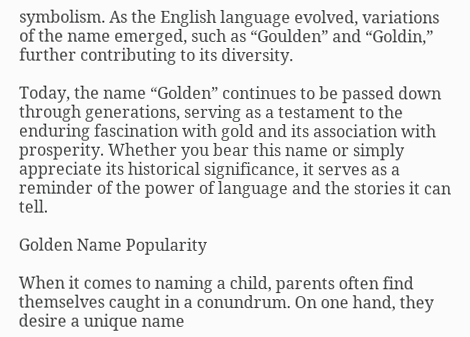symbolism. As the English language evolved, variations of the name emerged, such as “Goulden” and “Goldin,” further contributing to its diversity.

Today, the name “Golden” continues to be passed down through generations, serving as a testament to the enduring fascination with gold and its association with prosperity. Whether you bear this name or simply appreciate its historical significance, it serves as a reminder of the power of language and the stories it can tell.

Golden Name Popularity

When it comes to naming a child, parents often find themselves caught in a conundrum. On one hand, they desire a unique name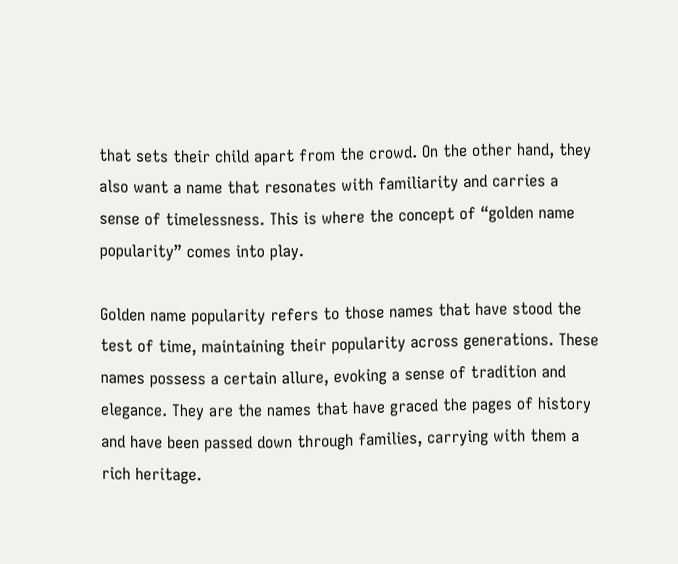that sets their child apart from the crowd. On the other hand, they also want a name that resonates with familiarity and carries a sense of timelessness. This is where the concept of “golden name popularity” comes into play.

Golden name popularity refers to those names that have stood the test of time, maintaining their popularity across generations. These names possess a certain allure, evoking a sense of tradition and elegance. They are the names that have graced the pages of history and have been passed down through families, carrying with them a rich heritage.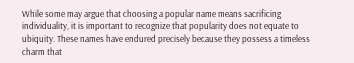While some may argue that choosing a popular name means sacrificing individuality, it is important to recognize that popularity does not equate to ubiquity. These names have endured precisely because they possess a timeless charm that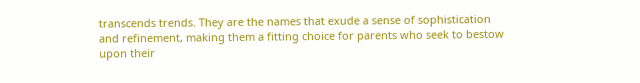transcends trends. They are the names that exude a sense of sophistication and refinement, making them a fitting choice for parents who seek to bestow upon their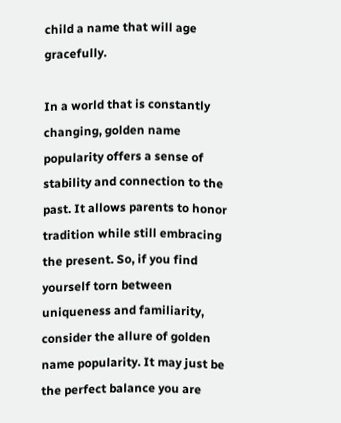child a name that will age gracefully.

In a world that is constantly changing, golden name popularity offers a sense of stability and connection to the past. It allows parents to honor tradition while still embracing the present. So, if you find yourself torn between uniqueness and familiarity, consider the allure of golden name popularity. It may just be the perfect balance you are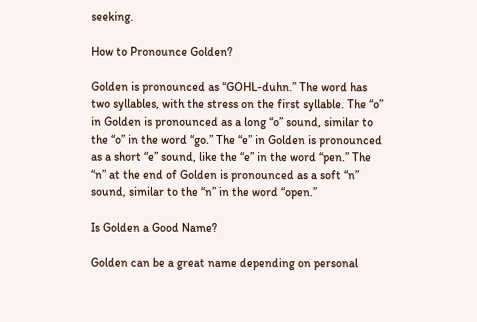seeking.

How to Pronounce Golden?

Golden is pronounced as “GOHL-duhn.” The word has two syllables, with the stress on the first syllable. The “o” in Golden is pronounced as a long “o” sound, similar to the “o” in the word “go.” The “e” in Golden is pronounced as a short “e” sound, like the “e” in the word “pen.” The “n” at the end of Golden is pronounced as a soft “n” sound, similar to the “n” in the word “open.”

Is Golden a Good Name?

Golden can be a great name depending on personal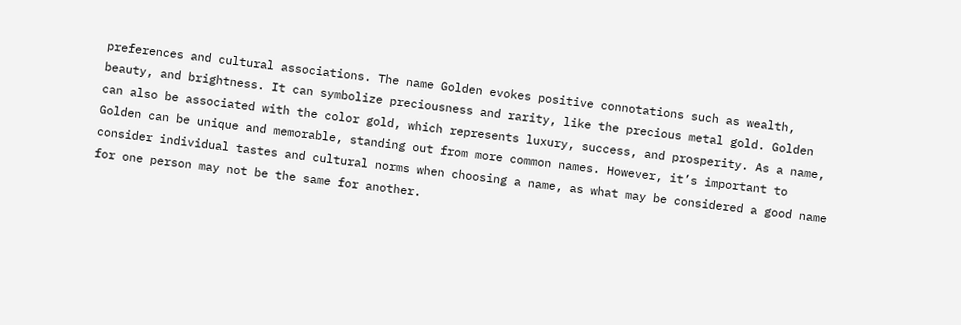preferences and cultural associations. The name Golden evokes positive connotations such as wealth, beauty, and brightness. It can symbolize preciousness and rarity, like the precious metal gold. Golden can also be associated with the color gold, which represents luxury, success, and prosperity. As a name, Golden can be unique and memorable, standing out from more common names. However, it’s important to consider individual tastes and cultural norms when choosing a name, as what may be considered a good name for one person may not be the same for another.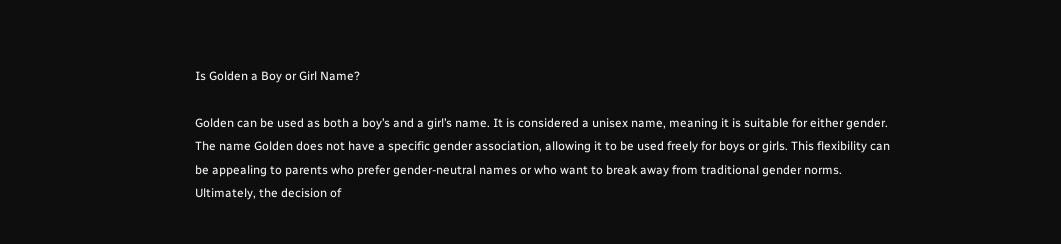Is Golden a Boy or Girl Name?

Golden can be used as both a boy’s and a girl’s name. It is considered a unisex name, meaning it is suitable for either gender. The name Golden does not have a specific gender association, allowing it to be used freely for boys or girls. This flexibility can be appealing to parents who prefer gender-neutral names or who want to break away from traditional gender norms. Ultimately, the decision of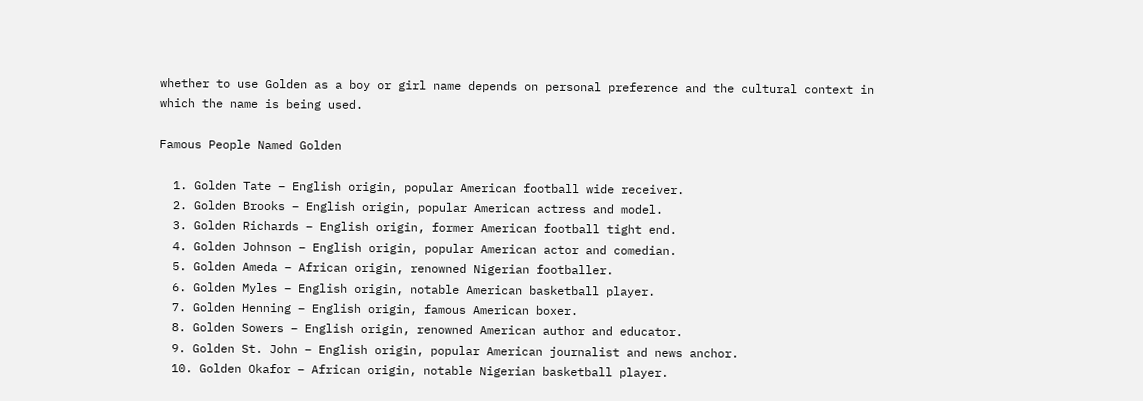whether to use Golden as a boy or girl name depends on personal preference and the cultural context in which the name is being used.

Famous People Named Golden

  1. Golden Tate – English origin, popular American football wide receiver.
  2. Golden Brooks – English origin, popular American actress and model.
  3. Golden Richards – English origin, former American football tight end.
  4. Golden Johnson – English origin, popular American actor and comedian.
  5. Golden Ameda – African origin, renowned Nigerian footballer.
  6. Golden Myles – English origin, notable American basketball player.
  7. Golden Henning – English origin, famous American boxer.
  8. Golden Sowers – English origin, renowned American author and educator.
  9. Golden St. John – English origin, popular American journalist and news anchor.
  10. Golden Okafor – African origin, notable Nigerian basketball player.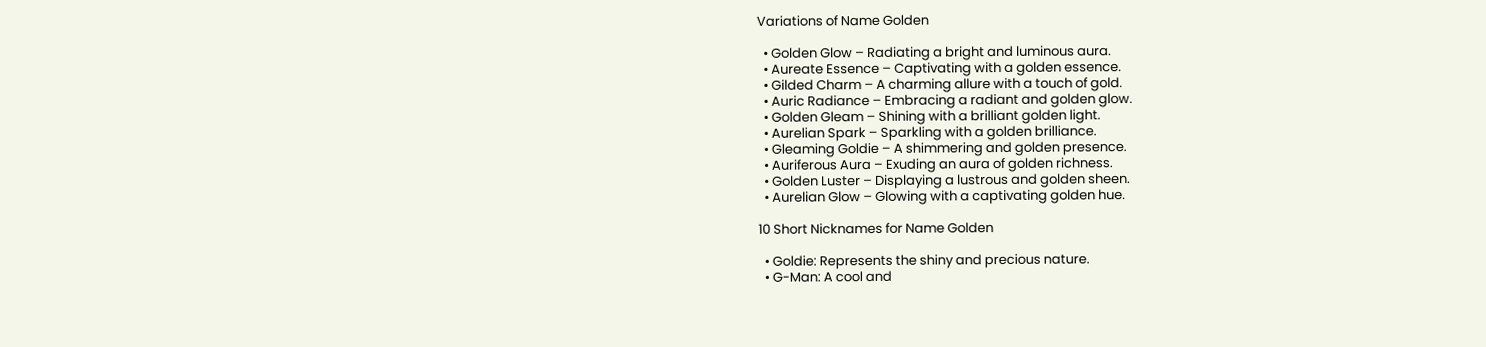Variations of Name Golden

  • Golden Glow – Radiating a bright and luminous aura.
  • Aureate Essence – Captivating with a golden essence.
  • Gilded Charm – A charming allure with a touch of gold.
  • Auric Radiance – Embracing a radiant and golden glow.
  • Golden Gleam – Shining with a brilliant golden light.
  • Aurelian Spark – Sparkling with a golden brilliance.
  • Gleaming Goldie – A shimmering and golden presence.
  • Auriferous Aura – Exuding an aura of golden richness.
  • Golden Luster – Displaying a lustrous and golden sheen.
  • Aurelian Glow – Glowing with a captivating golden hue.

10 Short Nicknames for Name Golden

  • Goldie: Represents the shiny and precious nature.
  • G-Man: A cool and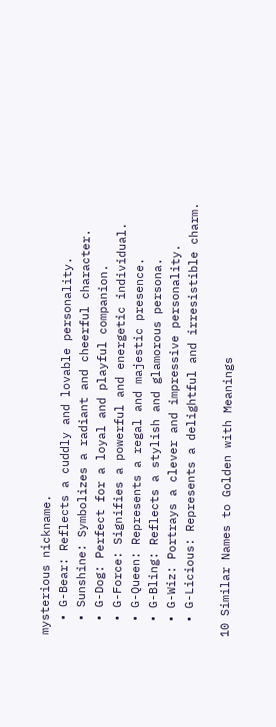mysterious nickname.
  • G-Bear: Reflects a cuddly and lovable personality.
  • Sunshine: Symbolizes a radiant and cheerful character.
  • G-Dog: Perfect for a loyal and playful companion.
  • G-Force: Signifies a powerful and energetic individual.
  • G-Queen: Represents a regal and majestic presence.
  • G-Bling: Reflects a stylish and glamorous persona.
  • G-Wiz: Portrays a clever and impressive personality.
  • G-Licious: Represents a delightful and irresistible charm.

10 Similar Names to Golden with Meanings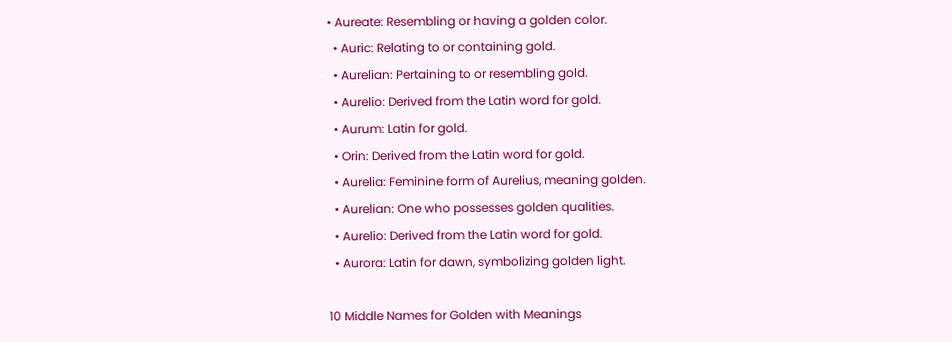• Aureate: Resembling or having a golden color.
  • Auric: Relating to or containing gold.
  • Aurelian: Pertaining to or resembling gold.
  • Aurelio: Derived from the Latin word for gold.
  • Aurum: Latin for gold.
  • Orin: Derived from the Latin word for gold.
  • Aurelia: Feminine form of Aurelius, meaning golden.
  • Aurelian: One who possesses golden qualities.
  • Aurelio: Derived from the Latin word for gold.
  • Aurora: Latin for dawn, symbolizing golden light.

10 Middle Names for Golden with Meanings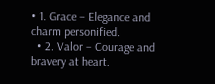• 1. Grace – Elegance and charm personified.
  • 2. Valor – Courage and bravery at heart.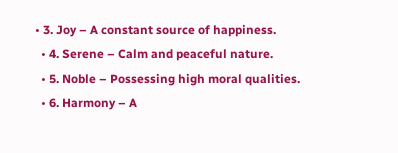• 3. Joy – A constant source of happiness.
  • 4. Serene – Calm and peaceful nature.
  • 5. Noble – Possessing high moral qualities.
  • 6. Harmony – A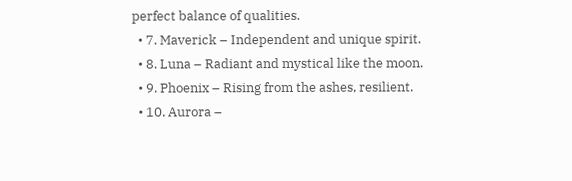perfect balance of qualities.
  • 7. Maverick – Independent and unique spirit.
  • 8. Luna – Radiant and mystical like the moon.
  • 9. Phoenix – Rising from the ashes, resilient.
  • 10. Aurora –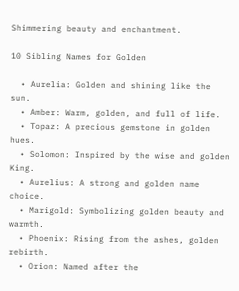Shimmering beauty and enchantment.

10 Sibling Names for Golden

  • Aurelia: Golden and shining like the sun.
  • Amber: Warm, golden, and full of life.
  • Topaz: A precious gemstone in golden hues.
  • Solomon: Inspired by the wise and golden King.
  • Aurelius: A strong and golden name choice.
  • Marigold: Symbolizing golden beauty and warmth.
  • Phoenix: Rising from the ashes, golden rebirth.
  • Orion: Named after the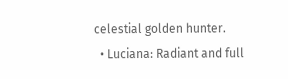celestial golden hunter.
  • Luciana: Radiant and full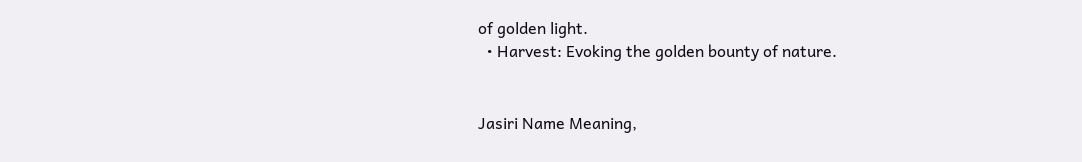of golden light.
  • Harvest: Evoking the golden bounty of nature.


Jasiri Name Meaning,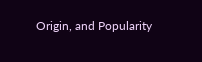Origin, and Popularity